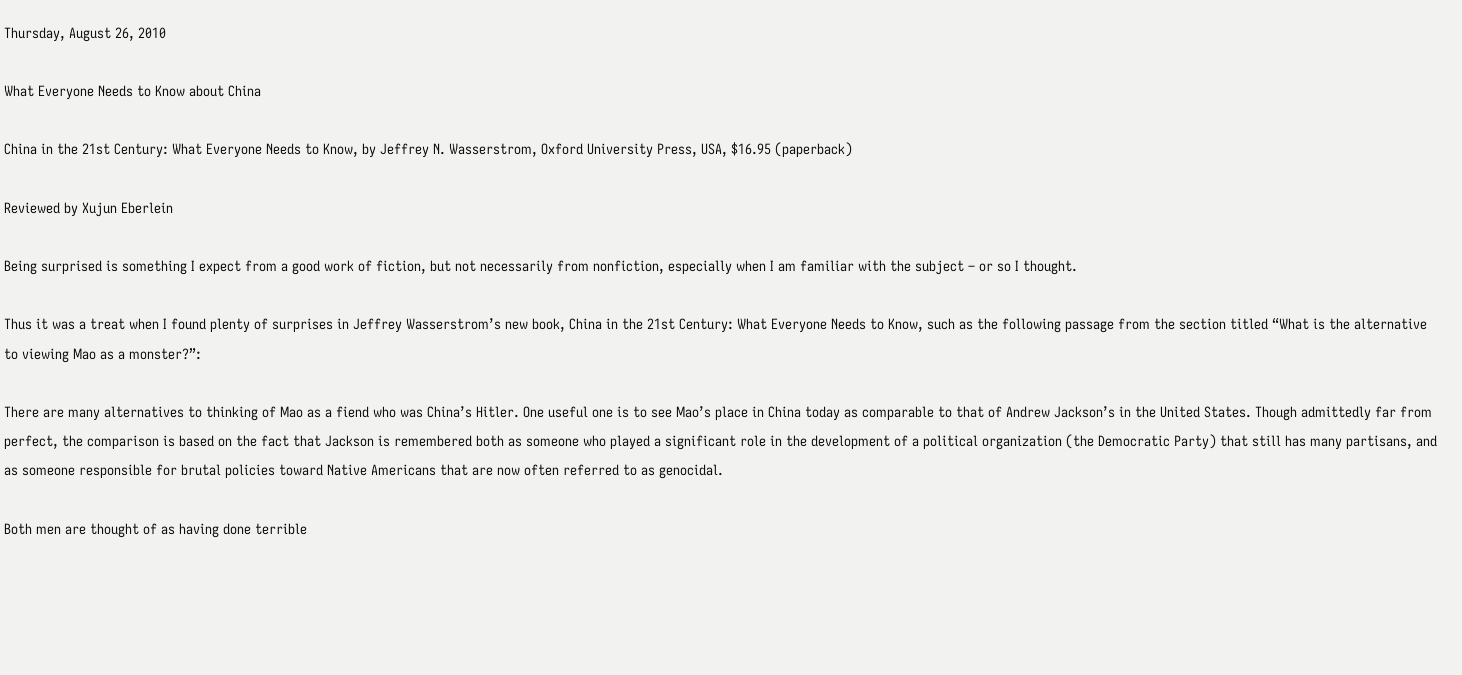Thursday, August 26, 2010

What Everyone Needs to Know about China

China in the 21st Century: What Everyone Needs to Know, by Jeffrey N. Wasserstrom, Oxford University Press, USA, $16.95 (paperback)

Reviewed by Xujun Eberlein

Being surprised is something I expect from a good work of fiction, but not necessarily from nonfiction, especially when I am familiar with the subject – or so I thought.

Thus it was a treat when I found plenty of surprises in Jeffrey Wasserstrom’s new book, China in the 21st Century: What Everyone Needs to Know, such as the following passage from the section titled “What is the alternative to viewing Mao as a monster?”:

There are many alternatives to thinking of Mao as a fiend who was China’s Hitler. One useful one is to see Mao’s place in China today as comparable to that of Andrew Jackson’s in the United States. Though admittedly far from perfect, the comparison is based on the fact that Jackson is remembered both as someone who played a significant role in the development of a political organization (the Democratic Party) that still has many partisans, and as someone responsible for brutal policies toward Native Americans that are now often referred to as genocidal.

Both men are thought of as having done terrible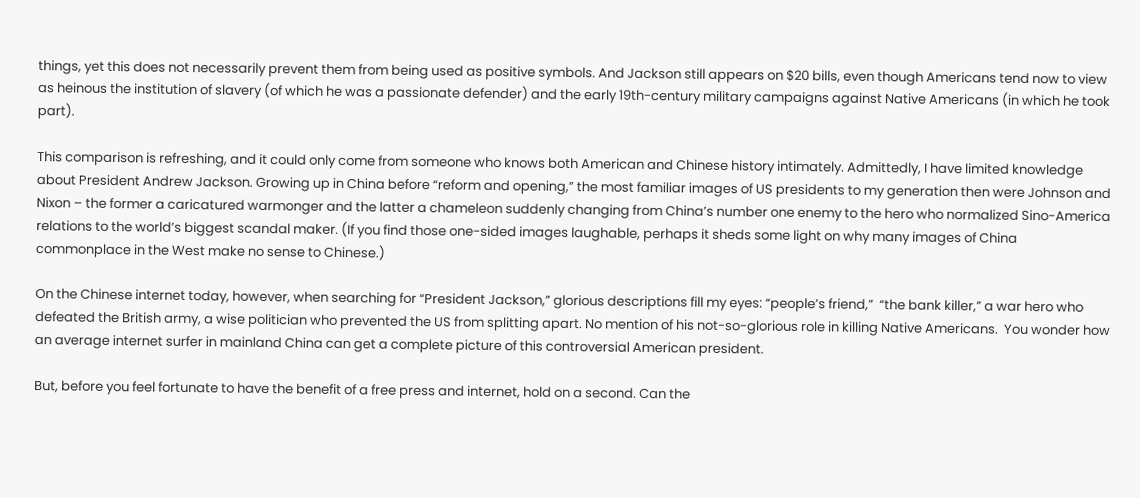things, yet this does not necessarily prevent them from being used as positive symbols. And Jackson still appears on $20 bills, even though Americans tend now to view as heinous the institution of slavery (of which he was a passionate defender) and the early 19th-century military campaigns against Native Americans (in which he took part).

This comparison is refreshing, and it could only come from someone who knows both American and Chinese history intimately. Admittedly, I have limited knowledge about President Andrew Jackson. Growing up in China before “reform and opening,” the most familiar images of US presidents to my generation then were Johnson and Nixon – the former a caricatured warmonger and the latter a chameleon suddenly changing from China’s number one enemy to the hero who normalized Sino-America relations to the world’s biggest scandal maker. (If you find those one-sided images laughable, perhaps it sheds some light on why many images of China commonplace in the West make no sense to Chinese.)

On the Chinese internet today, however, when searching for “President Jackson,” glorious descriptions fill my eyes: “people’s friend,”  “the bank killer,” a war hero who defeated the British army, a wise politician who prevented the US from splitting apart. No mention of his not-so-glorious role in killing Native Americans.  You wonder how an average internet surfer in mainland China can get a complete picture of this controversial American president.

But, before you feel fortunate to have the benefit of a free press and internet, hold on a second. Can the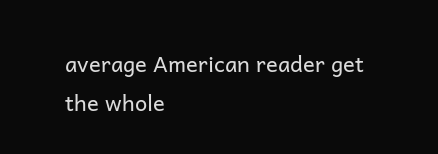average American reader get the whole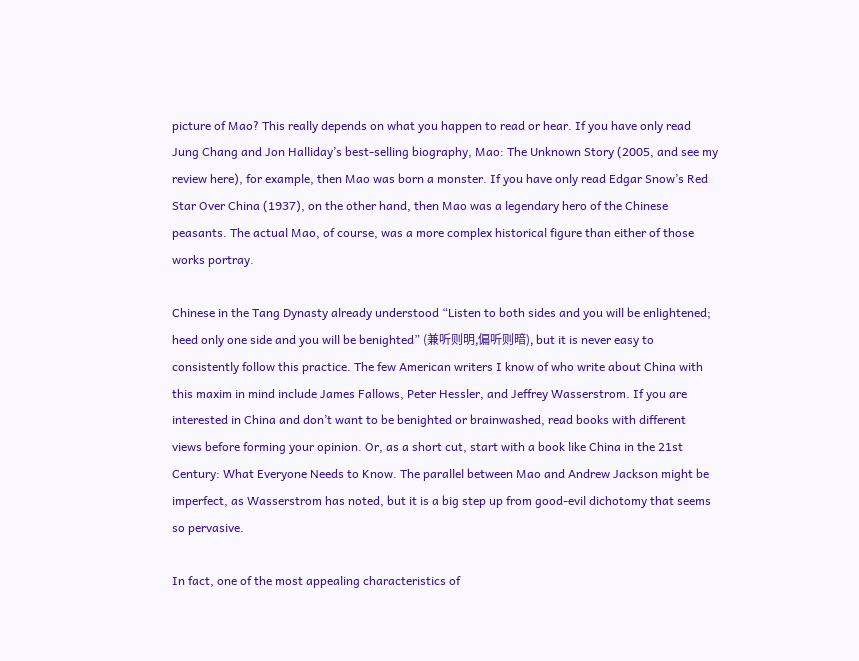picture of Mao? This really depends on what you happen to read or hear. If you have only read Jung Chang and Jon Halliday’s best-selling biography, Mao: The Unknown Story (2005, and see my review here), for example, then Mao was born a monster. If you have only read Edgar Snow’s Red Star Over China (1937), on the other hand, then Mao was a legendary hero of the Chinese peasants. The actual Mao, of course, was a more complex historical figure than either of those works portray.

Chinese in the Tang Dynasty already understood “Listen to both sides and you will be enlightened; heed only one side and you will be benighted” (兼听则明,偏听则暗), but it is never easy to consistently follow this practice. The few American writers I know of who write about China with this maxim in mind include James Fallows, Peter Hessler, and Jeffrey Wasserstrom. If you are interested in China and don’t want to be benighted or brainwashed, read books with different views before forming your opinion. Or, as a short cut, start with a book like China in the 21st Century: What Everyone Needs to Know. The parallel between Mao and Andrew Jackson might be imperfect, as Wasserstrom has noted, but it is a big step up from good-evil dichotomy that seems so pervasive.

In fact, one of the most appealing characteristics of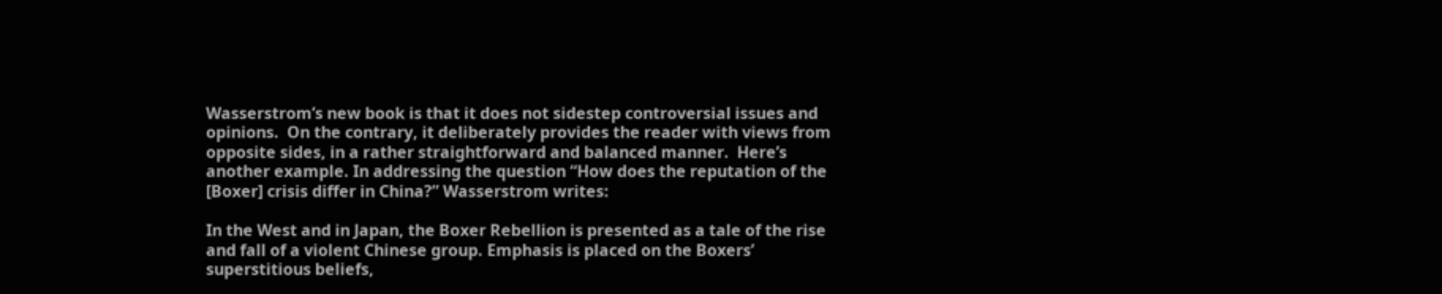Wasserstrom’s new book is that it does not sidestep controversial issues and opinions.  On the contrary, it deliberately provides the reader with views from opposite sides, in a rather straightforward and balanced manner.  Here’s another example. In addressing the question “How does the reputation of the [Boxer] crisis differ in China?” Wasserstrom writes:

In the West and in Japan, the Boxer Rebellion is presented as a tale of the rise and fall of a violent Chinese group. Emphasis is placed on the Boxers’ superstitious beliefs,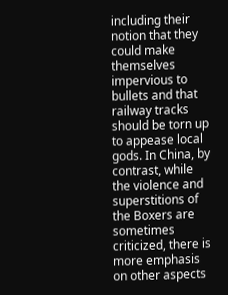including their notion that they could make themselves impervious to bullets and that railway tracks should be torn up to appease local gods. In China, by contrast, while the violence and superstitions of the Boxers are sometimes criticized, there is more emphasis on other aspects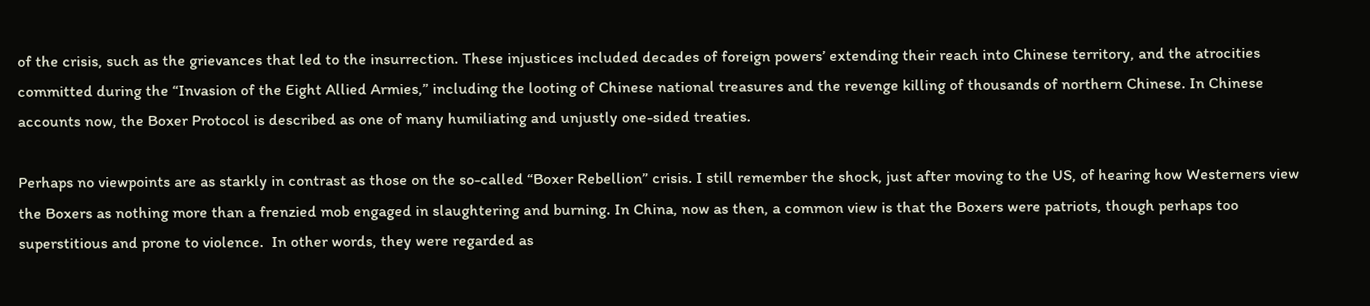of the crisis, such as the grievances that led to the insurrection. These injustices included decades of foreign powers’ extending their reach into Chinese territory, and the atrocities committed during the “Invasion of the Eight Allied Armies,” including the looting of Chinese national treasures and the revenge killing of thousands of northern Chinese. In Chinese accounts now, the Boxer Protocol is described as one of many humiliating and unjustly one-sided treaties.

Perhaps no viewpoints are as starkly in contrast as those on the so-called “Boxer Rebellion” crisis. I still remember the shock, just after moving to the US, of hearing how Westerners view the Boxers as nothing more than a frenzied mob engaged in slaughtering and burning. In China, now as then, a common view is that the Boxers were patriots, though perhaps too superstitious and prone to violence.  In other words, they were regarded as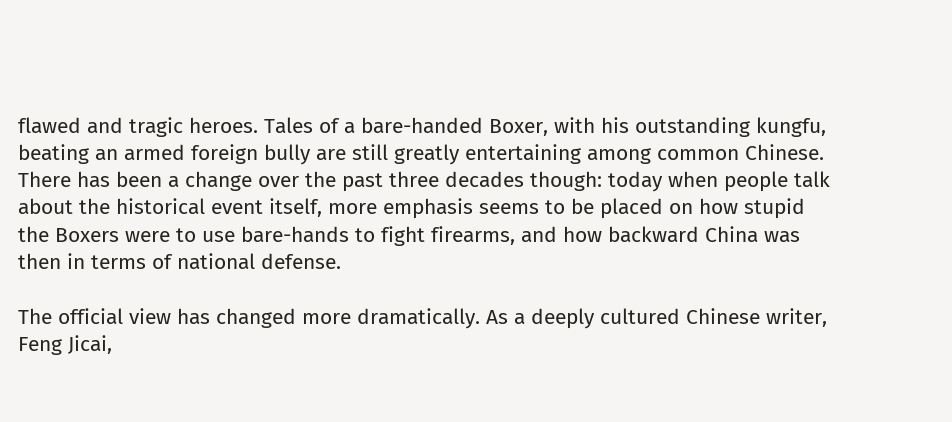flawed and tragic heroes. Tales of a bare-handed Boxer, with his outstanding kungfu, beating an armed foreign bully are still greatly entertaining among common Chinese.  There has been a change over the past three decades though: today when people talk about the historical event itself, more emphasis seems to be placed on how stupid the Boxers were to use bare-hands to fight firearms, and how backward China was then in terms of national defense.

The official view has changed more dramatically. As a deeply cultured Chinese writer, Feng Jicai,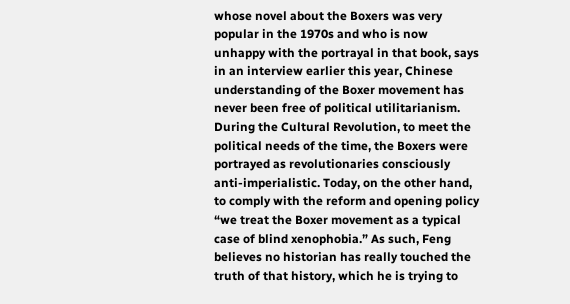whose novel about the Boxers was very popular in the 1970s and who is now unhappy with the portrayal in that book, says in an interview earlier this year, Chinese understanding of the Boxer movement has never been free of political utilitarianism. During the Cultural Revolution, to meet the political needs of the time, the Boxers were portrayed as revolutionaries consciously anti-imperialistic. Today, on the other hand, to comply with the reform and opening policy “we treat the Boxer movement as a typical case of blind xenophobia.” As such, Feng believes no historian has really touched the truth of that history, which he is trying to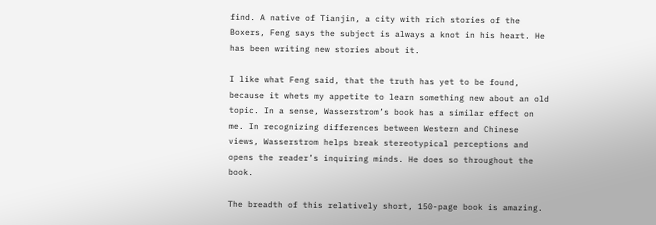find. A native of Tianjin, a city with rich stories of the Boxers, Feng says the subject is always a knot in his heart. He has been writing new stories about it.

I like what Feng said, that the truth has yet to be found, because it whets my appetite to learn something new about an old topic. In a sense, Wasserstrom’s book has a similar effect on me. In recognizing differences between Western and Chinese views, Wasserstrom helps break stereotypical perceptions and opens the reader’s inquiring minds. He does so throughout the book.

The breadth of this relatively short, 150-page book is amazing.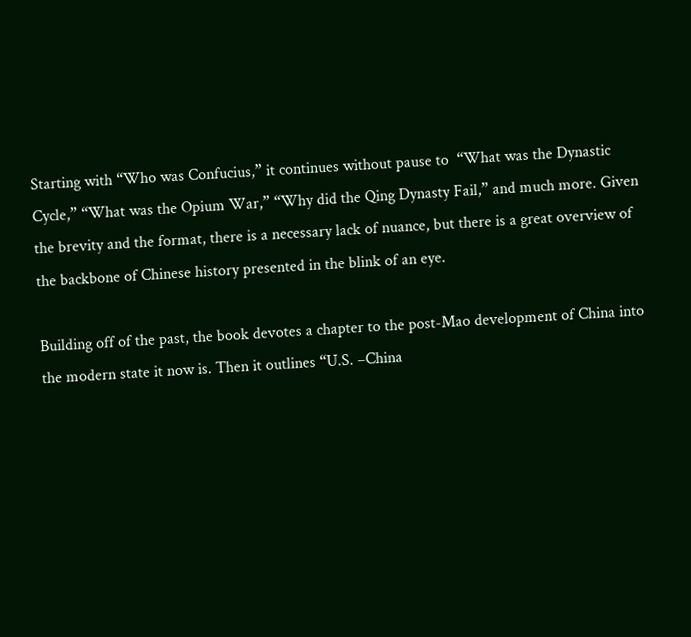Starting with “Who was Confucius,” it continues without pause to  “What was the Dynastic Cycle,” “What was the Opium War,” “Why did the Qing Dynasty Fail,” and much more. Given the brevity and the format, there is a necessary lack of nuance, but there is a great overview of the backbone of Chinese history presented in the blink of an eye.

Building off of the past, the book devotes a chapter to the post-Mao development of China into the modern state it now is. Then it outlines “U.S. –China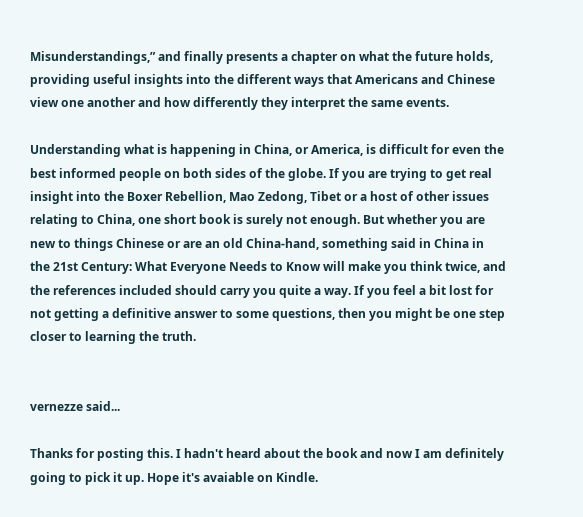Misunderstandings,” and finally presents a chapter on what the future holds, providing useful insights into the different ways that Americans and Chinese view one another and how differently they interpret the same events.

Understanding what is happening in China, or America, is difficult for even the best informed people on both sides of the globe. If you are trying to get real insight into the Boxer Rebellion, Mao Zedong, Tibet or a host of other issues relating to China, one short book is surely not enough. But whether you are new to things Chinese or are an old China-hand, something said in China in the 21st Century: What Everyone Needs to Know will make you think twice, and the references included should carry you quite a way. If you feel a bit lost for not getting a definitive answer to some questions, then you might be one step closer to learning the truth.


vernezze said...

Thanks for posting this. I hadn't heard about the book and now I am definitely going to pick it up. Hope it's avaiable on Kindle.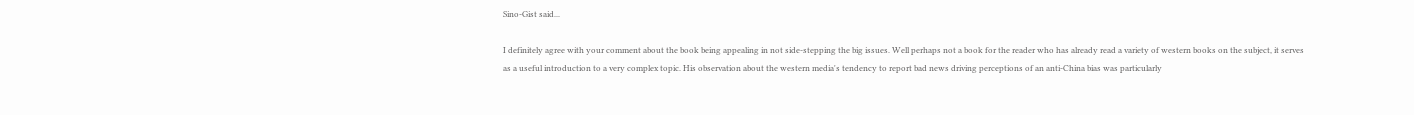Sino-Gist said...

I definitely agree with your comment about the book being appealing in not side-stepping the big issues. Well perhaps not a book for the reader who has already read a variety of western books on the subject, it serves as a useful introduction to a very complex topic. His observation about the western media's tendency to report bad news driving perceptions of an anti-China bias was particularly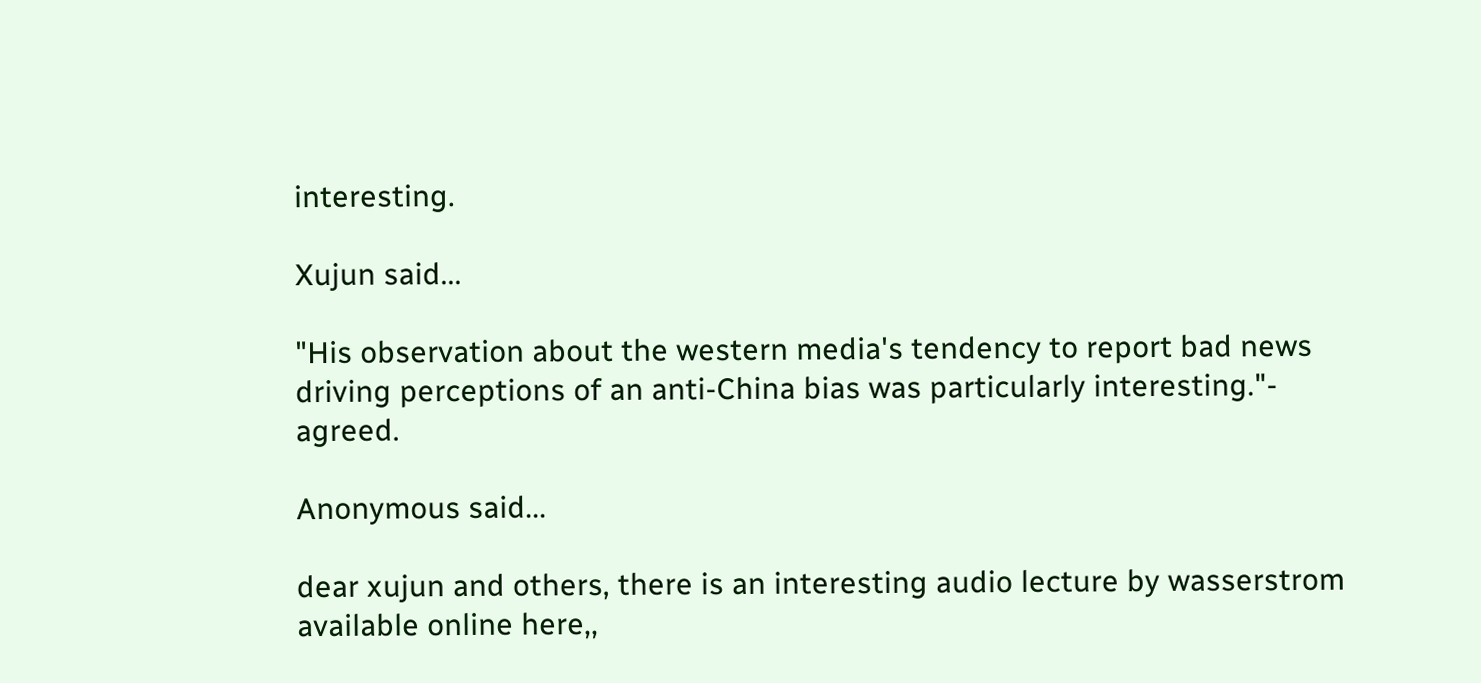interesting.

Xujun said...

"His observation about the western media's tendency to report bad news driving perceptions of an anti-China bias was particularly interesting."- agreed.

Anonymous said...

dear xujun and others, there is an interesting audio lecture by wasserstrom available online here,,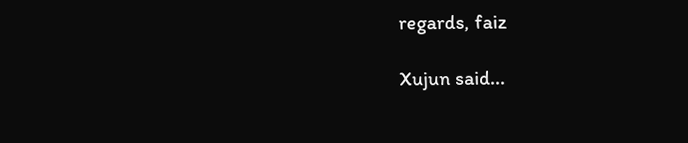regards, faiz

Xujun said...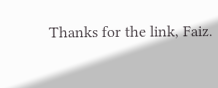Thanks for the link, Faiz.